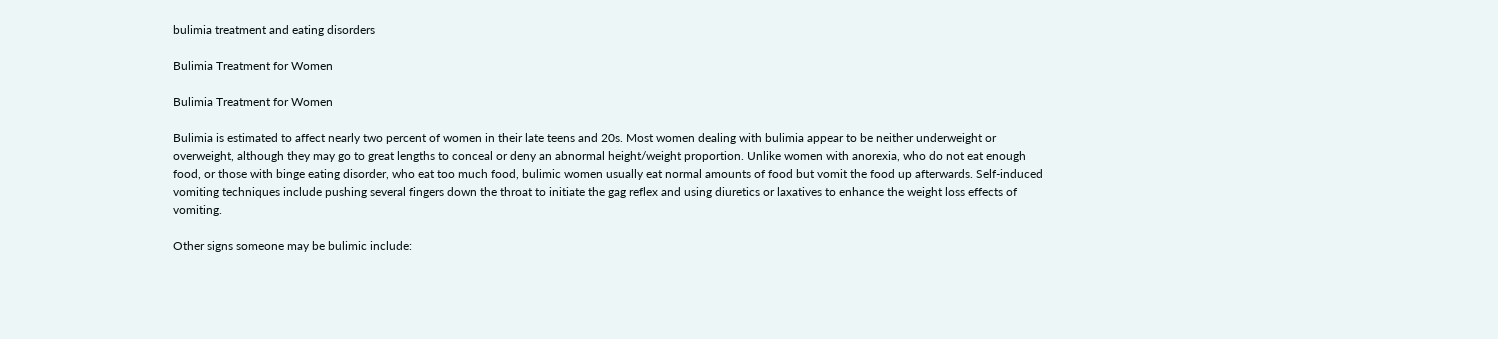bulimia treatment and eating disorders

Bulimia Treatment for Women

Bulimia Treatment for Women

Bulimia is estimated to affect nearly two percent of women in their late teens and 20s. Most women dealing with bulimia appear to be neither underweight or overweight, although they may go to great lengths to conceal or deny an abnormal height/weight proportion. Unlike women with anorexia, who do not eat enough food, or those with binge eating disorder, who eat too much food, bulimic women usually eat normal amounts of food but vomit the food up afterwards. Self-induced vomiting techniques include pushing several fingers down the throat to initiate the gag reflex and using diuretics or laxatives to enhance the weight loss effects of vomiting.

Other signs someone may be bulimic include: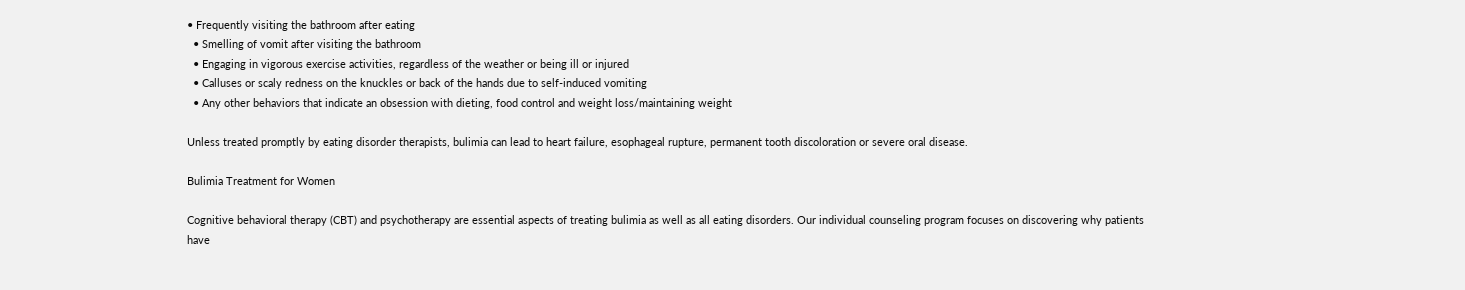• Frequently visiting the bathroom after eating
  • Smelling of vomit after visiting the bathroom
  • Engaging in vigorous exercise activities, regardless of the weather or being ill or injured
  • Calluses or scaly redness on the knuckles or back of the hands due to self-induced vomiting
  • Any other behaviors that indicate an obsession with dieting, food control and weight loss/maintaining weight

Unless treated promptly by eating disorder therapists, bulimia can lead to heart failure, esophageal rupture, permanent tooth discoloration or severe oral disease.

Bulimia Treatment for Women

Cognitive behavioral therapy (CBT) and psychotherapy are essential aspects of treating bulimia as well as all eating disorders. Our individual counseling program focuses on discovering why patients have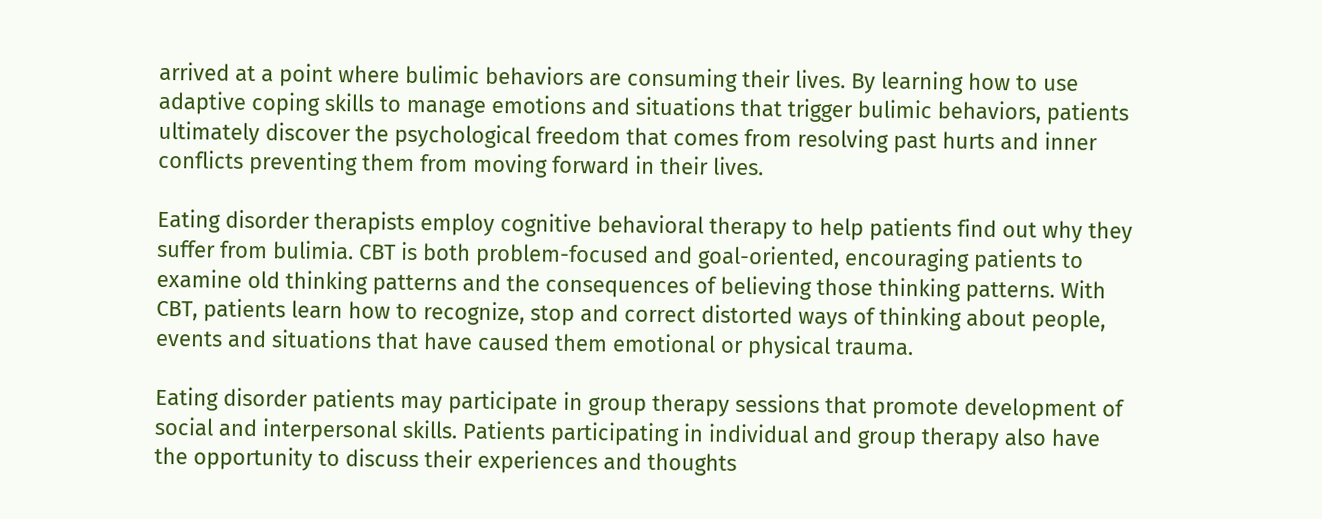arrived at a point where bulimic behaviors are consuming their lives. By learning how to use adaptive coping skills to manage emotions and situations that trigger bulimic behaviors, patients ultimately discover the psychological freedom that comes from resolving past hurts and inner conflicts preventing them from moving forward in their lives.

Eating disorder therapists employ cognitive behavioral therapy to help patients find out why they suffer from bulimia. CBT is both problem-focused and goal-oriented, encouraging patients to examine old thinking patterns and the consequences of believing those thinking patterns. With CBT, patients learn how to recognize, stop and correct distorted ways of thinking about people, events and situations that have caused them emotional or physical trauma.

Eating disorder patients may participate in group therapy sessions that promote development of social and interpersonal skills. Patients participating in individual and group therapy also have the opportunity to discuss their experiences and thoughts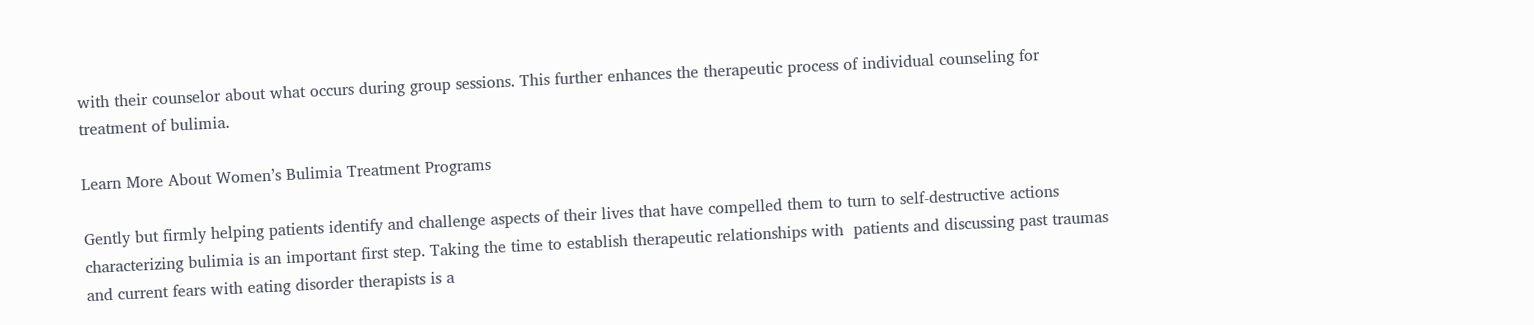with their counselor about what occurs during group sessions. This further enhances the therapeutic process of individual counseling for treatment of bulimia.

Learn More About Women’s Bulimia Treatment Programs

Gently but firmly helping patients identify and challenge aspects of their lives that have compelled them to turn to self-destructive actions characterizing bulimia is an important first step. Taking the time to establish therapeutic relationships with  patients and discussing past traumas and current fears with eating disorder therapists is a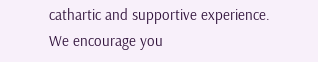cathartic and supportive experience. We encourage you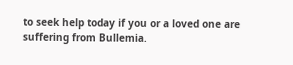to seek help today if you or a loved one are suffering from Bullemia.